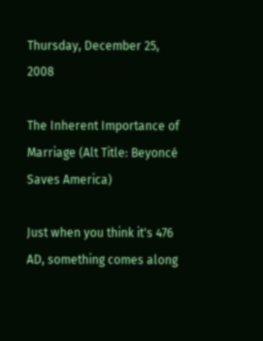Thursday, December 25, 2008

The Inherent Importance of Marriage (Alt Title: Beyoncé Saves America)

Just when you think it's 476 AD, something comes along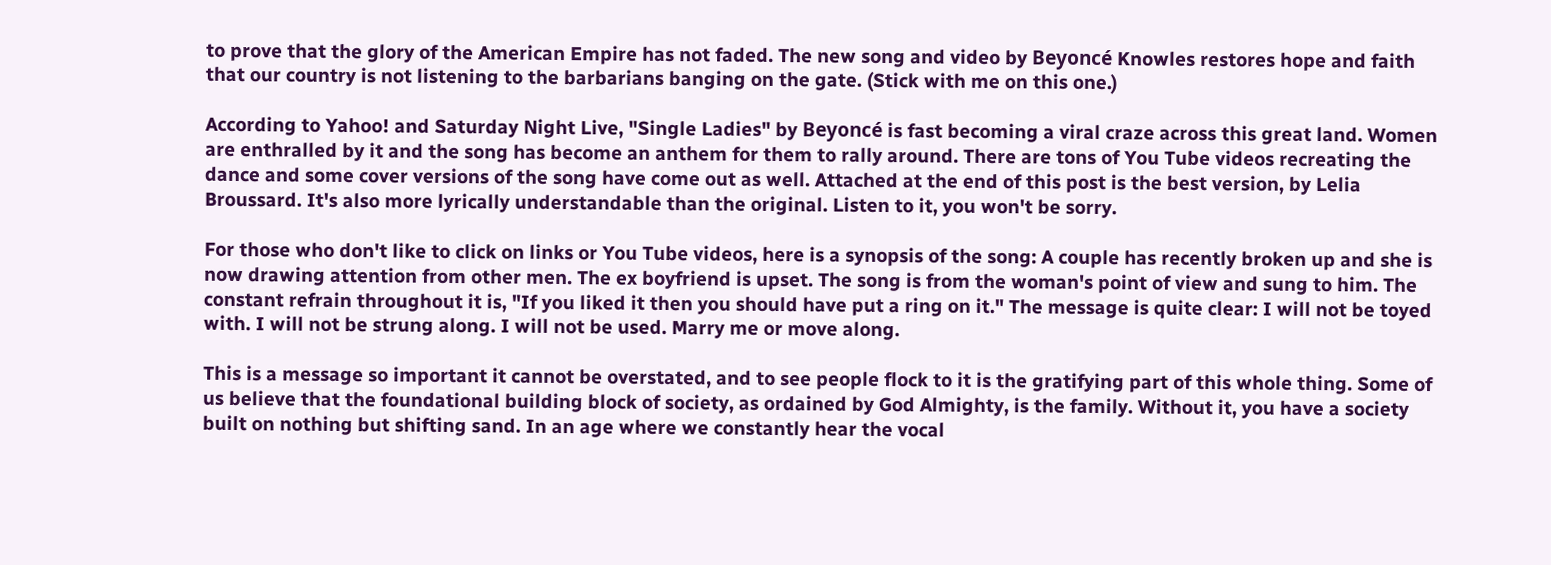to prove that the glory of the American Empire has not faded. The new song and video by Beyoncé Knowles restores hope and faith that our country is not listening to the barbarians banging on the gate. (Stick with me on this one.)

According to Yahoo! and Saturday Night Live, "Single Ladies" by Beyoncé is fast becoming a viral craze across this great land. Women are enthralled by it and the song has become an anthem for them to rally around. There are tons of You Tube videos recreating the dance and some cover versions of the song have come out as well. Attached at the end of this post is the best version, by Lelia Broussard. It's also more lyrically understandable than the original. Listen to it, you won't be sorry.

For those who don't like to click on links or You Tube videos, here is a synopsis of the song: A couple has recently broken up and she is now drawing attention from other men. The ex boyfriend is upset. The song is from the woman's point of view and sung to him. The constant refrain throughout it is, "If you liked it then you should have put a ring on it." The message is quite clear: I will not be toyed with. I will not be strung along. I will not be used. Marry me or move along.

This is a message so important it cannot be overstated, and to see people flock to it is the gratifying part of this whole thing. Some of us believe that the foundational building block of society, as ordained by God Almighty, is the family. Without it, you have a society built on nothing but shifting sand. In an age where we constantly hear the vocal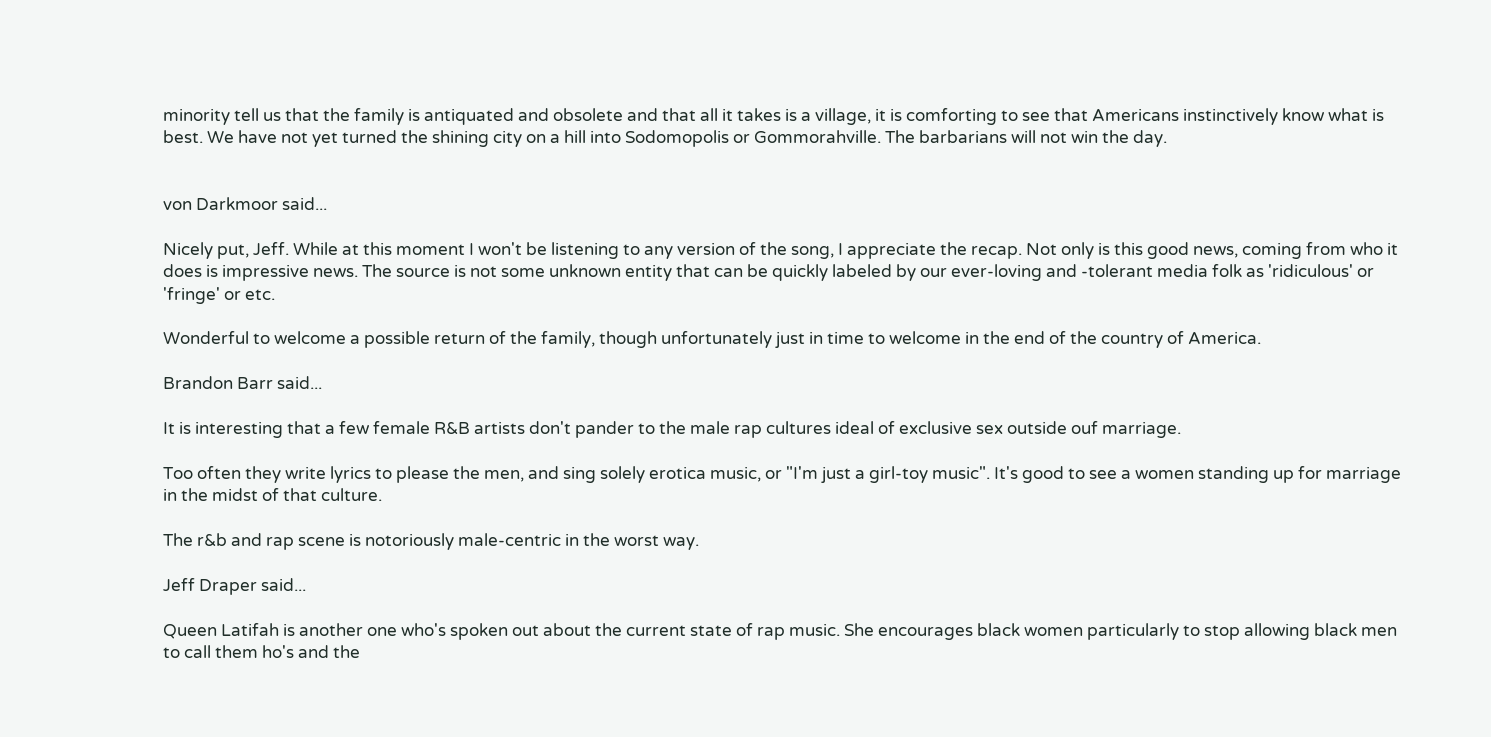minority tell us that the family is antiquated and obsolete and that all it takes is a village, it is comforting to see that Americans instinctively know what is best. We have not yet turned the shining city on a hill into Sodomopolis or Gommorahville. The barbarians will not win the day.


von Darkmoor said...

Nicely put, Jeff. While at this moment I won't be listening to any version of the song, I appreciate the recap. Not only is this good news, coming from who it does is impressive news. The source is not some unknown entity that can be quickly labeled by our ever-loving and -tolerant media folk as 'ridiculous' or 'fringe' or etc.

Wonderful to welcome a possible return of the family, though unfortunately just in time to welcome in the end of the country of America.

Brandon Barr said...

It is interesting that a few female R&B artists don't pander to the male rap cultures ideal of exclusive sex outside ouf marriage.

Too often they write lyrics to please the men, and sing solely erotica music, or "I'm just a girl-toy music". It's good to see a women standing up for marriage in the midst of that culture.

The r&b and rap scene is notoriously male-centric in the worst way.

Jeff Draper said...

Queen Latifah is another one who's spoken out about the current state of rap music. She encourages black women particularly to stop allowing black men to call them ho's and the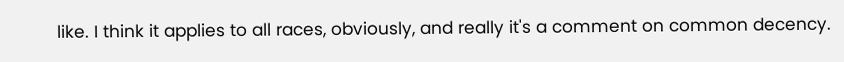like. I think it applies to all races, obviously, and really it's a comment on common decency.